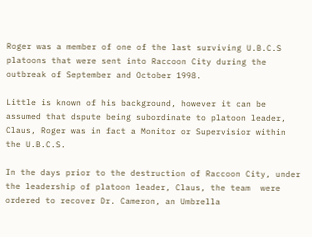Roger was a member of one of the last surviving U.B.C.S platoons that were sent into Raccoon City during the outbreak of September and October 1998.

Little is known of his background, however it can be assumed that dspute being subordinate to platoon leader, Claus, Roger was in fact a Monitor or Supervisior within the U.B.C.S.

In the days prior to the destruction of Raccoon City, under the leadership of platoon leader, Claus, the team  were ordered to recover Dr. Cameron, an Umbrella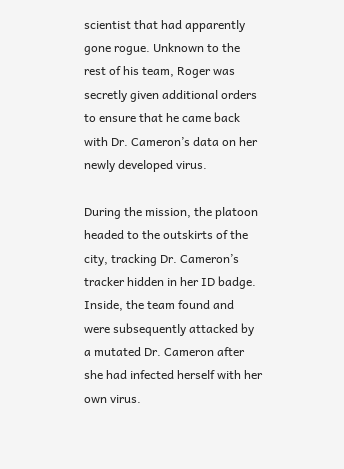scientist that had apparently gone rogue. Unknown to the rest of his team, Roger was secretly given additional orders to ensure that he came back with Dr. Cameron’s data on her newly developed virus.

During the mission, the platoon headed to the outskirts of the city, tracking Dr. Cameron’s tracker hidden in her ID badge. Inside, the team found and were subsequently attacked by a mutated Dr. Cameron after she had infected herself with her own virus.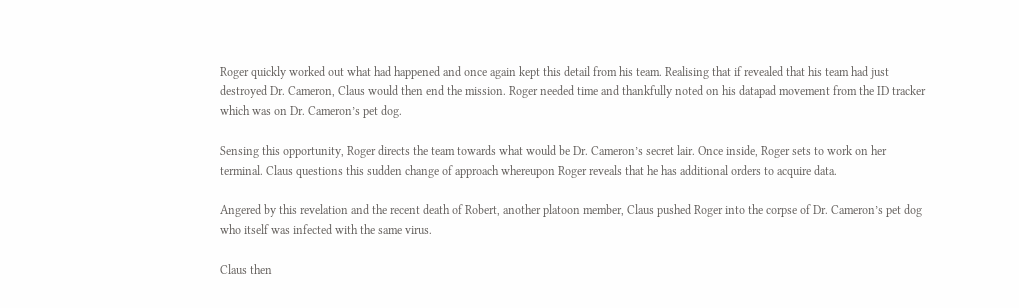Roger quickly worked out what had happened and once again kept this detail from his team. Realising that if revealed that his team had just destroyed Dr. Cameron, Claus would then end the mission. Roger needed time and thankfully noted on his datapad movement from the ID tracker which was on Dr. Cameron’s pet dog.

Sensing this opportunity, Roger directs the team towards what would be Dr. Cameron’s secret lair. Once inside, Roger sets to work on her terminal. Claus questions this sudden change of approach whereupon Roger reveals that he has additional orders to acquire data.

Angered by this revelation and the recent death of Robert, another platoon member, Claus pushed Roger into the corpse of Dr. Cameron’s pet dog who itself was infected with the same virus.

Claus then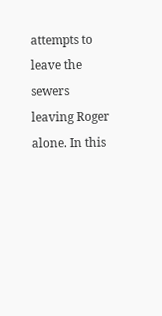attempts to leave the sewers leaving Roger alone. In this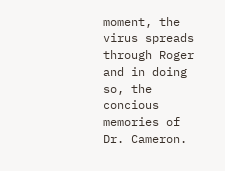moment, the virus spreads through Roger and in doing so, the concious memories of Dr. Cameron.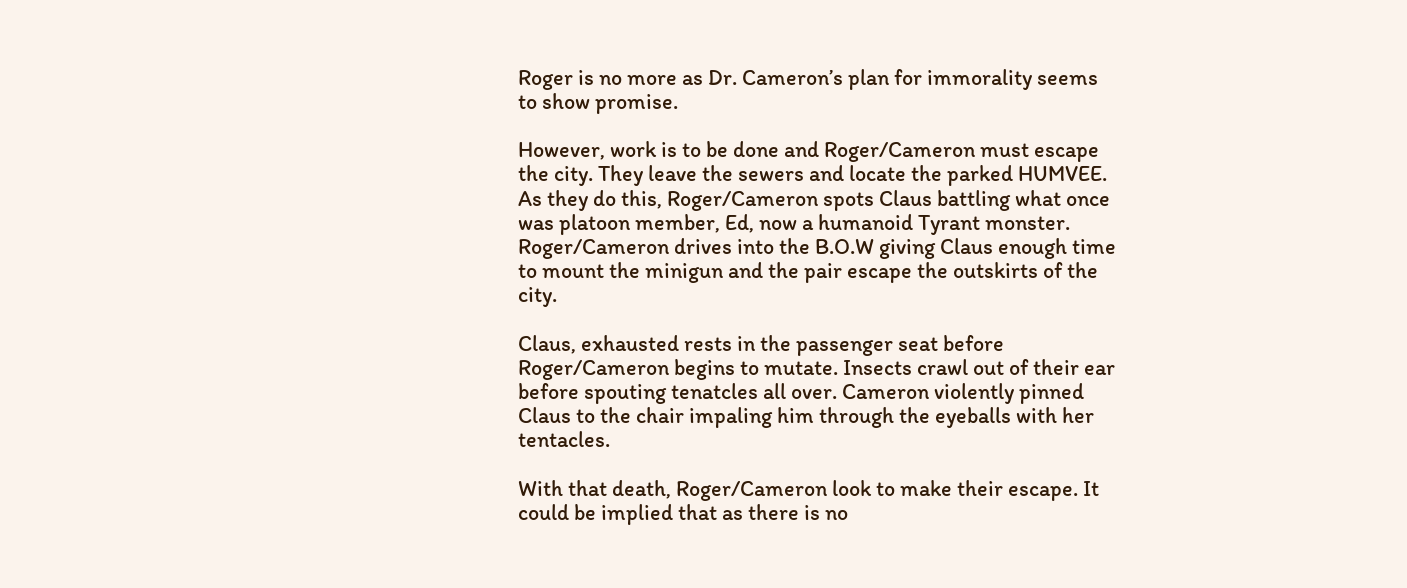Roger is no more as Dr. Cameron’s plan for immorality seems to show promise.

However, work is to be done and Roger/Cameron must escape the city. They leave the sewers and locate the parked HUMVEE. As they do this, Roger/Cameron spots Claus battling what once was platoon member, Ed, now a humanoid Tyrant monster. Roger/Cameron drives into the B.O.W giving Claus enough time to mount the minigun and the pair escape the outskirts of the city.

Claus, exhausted rests in the passenger seat before Roger/Cameron begins to mutate. Insects crawl out of their ear before spouting tenatcles all over. Cameron violently pinned Claus to the chair impaling him through the eyeballs with her tentacles.

With that death, Roger/Cameron look to make their escape. It could be implied that as there is no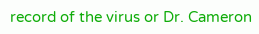record of the virus or Dr. Cameron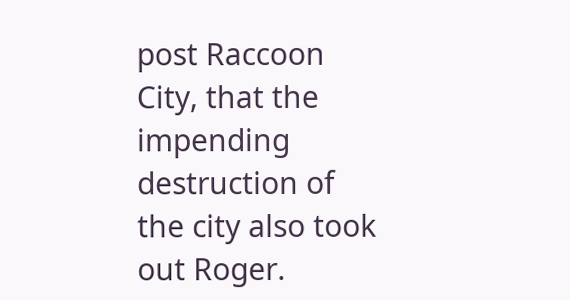post Raccoon City, that the impending destruction of the city also took out Roger.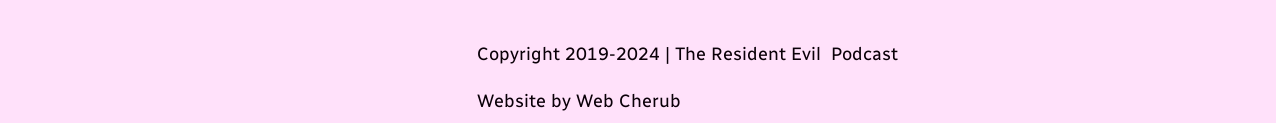Copyright 2019-2024 | The Resident Evil  Podcast

Website by Web Cherub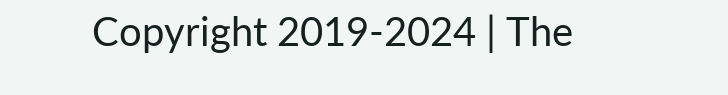Copyright 2019-2024 | The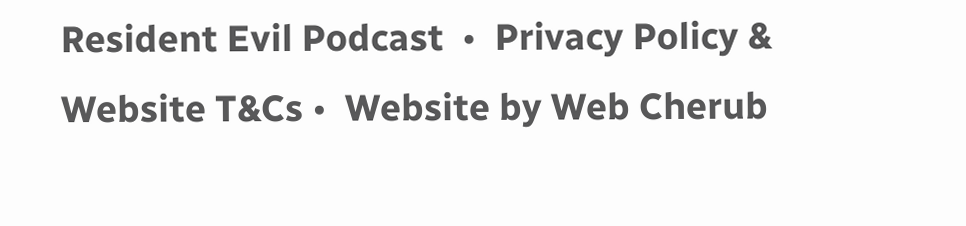Resident Evil Podcast  •  Privacy Policy & Website T&Cs •  Website by Web Cherub